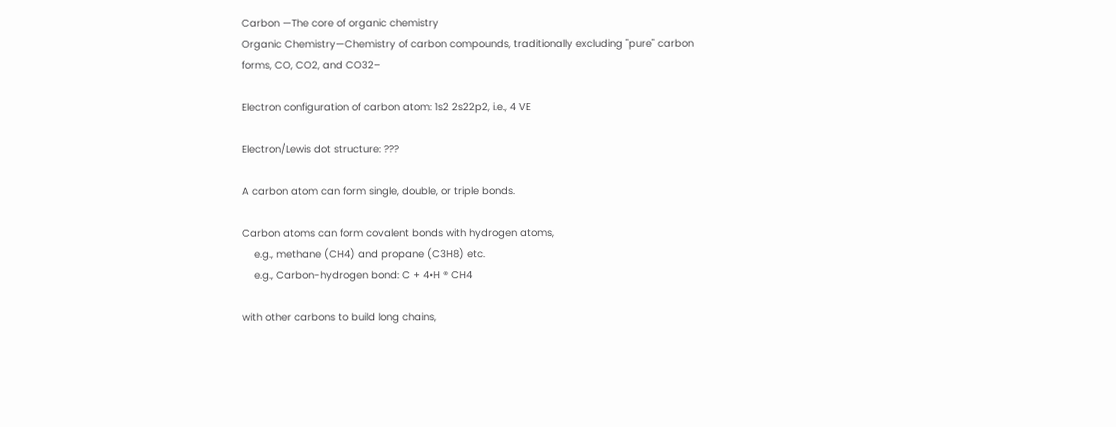Carbon —The core of organic chemistry
Organic Chemistry—Chemistry of carbon compounds, traditionally excluding "pure" carbon forms, CO, CO2, and CO32–

Electron configuration of carbon atom: 1s2 2s22p2, i.e., 4 VE

Electron/Lewis dot structure: ???

A carbon atom can form single, double, or triple bonds.

Carbon atoms can form covalent bonds with hydrogen atoms,
    e.g., methane (CH4) and propane (C3H8) etc.
    e.g., Carbon-hydrogen bond: C + 4•H ® CH4

with other carbons to build long chains,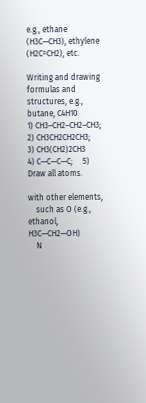e.g., ethane (H3C—CH3), ethylene (H2C=CH2), etc.

Writing and drawing formulas and structures, e.g., butane, C4H10
1) CH3–CH2–CH2–CH3;     2) CH3CH2CH2CH3;     3) CH3(CH2)2CH3
4) C—C—C—C;     5) Draw all atoms.

with other elements,
    such as O (e.g., ethanol, H3C—CH2—OH)
    N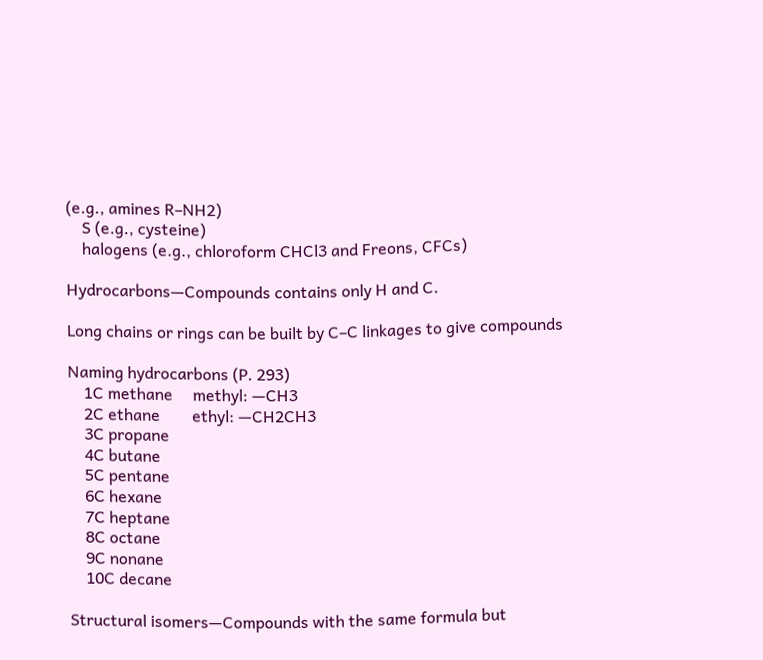(e.g., amines R–NH2)
    S (e.g., cysteine)
    halogens (e.g., chloroform CHCl3 and Freons, CFCs)

Hydrocarbons—Compounds contains only H and C.

Long chains or rings can be built by C–C linkages to give compounds

Naming hydrocarbons (P. 293)
    1C methane     methyl: —CH3
    2C ethane        ethyl: —CH2CH3
    3C propane
    4C butane
    5C pentane
    6C hexane
    7C heptane
    8C octane
    9C nonane
    10C decane

Structural isomers—Compounds with the same formula but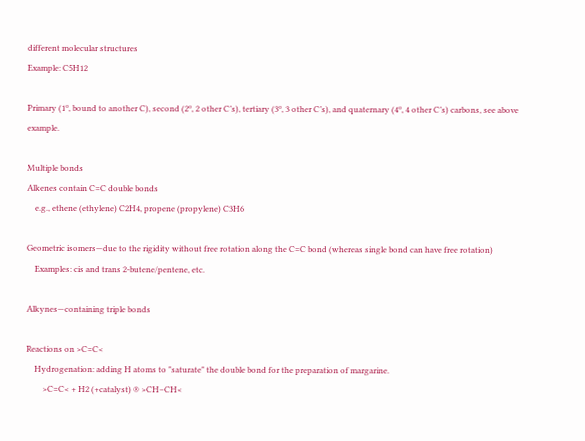different molecular structures
Example: C5H12

Primary (1º, bound to another C), second (2º, 2 other C’s), tertiary (3º, 3 other C’s), and quaternary (4º, 4 other C’s) carbons, see above example.

Multiple bonds
Alkenes contain C=C double bonds
    e.g., ethene (ethylene) C2H4, propene (propylene) C3H6

Geometric isomers—due to the rigidity without free rotation along the C=C bond (whereas single bond can have free rotation)
    Examples: cis and trans 2-butene/pentene, etc.

Alkynes—containing triple bonds

Reactions on >C=C<
    Hydrogenation: adding H atoms to "saturate" the double bond for the preparation of margarine.
        >C=C< + H2 (+catalyst) ® >CH–CH<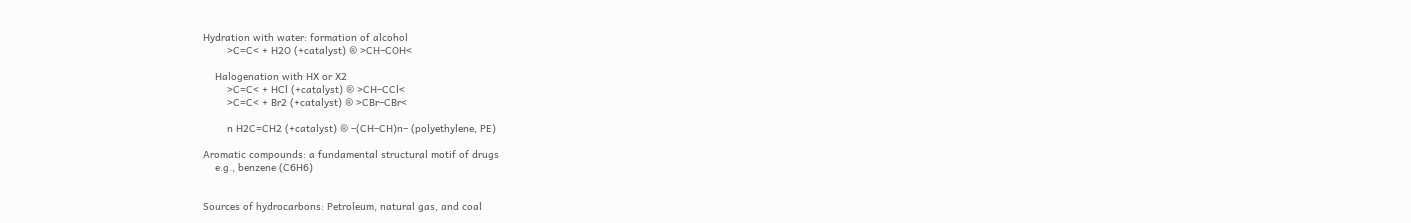Hydration with water: formation of alcohol
        >C=C< + H2O (+catalyst) ® >CH–COH<

    Halogenation with HX or X2
        >C=C< + HCl (+catalyst) ® >CH–CCl<
        >C=C< + Br2 (+catalyst) ® >CBr–CBr<

        n H2C=CH2 (+catalyst) ® –(CH–CH)n– (polyethylene, PE)

Aromatic compounds: a fundamental structural motif of drugs
    e.g., benzene (C6H6)


Sources of hydrocarbons: Petroleum, natural gas, and coal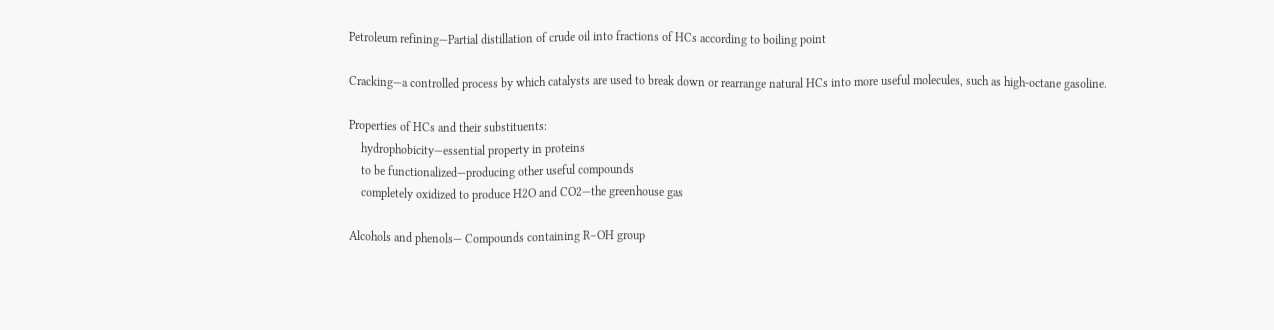Petroleum refining—Partial distillation of crude oil into fractions of HCs according to boiling point

Cracking—a controlled process by which catalysts are used to break down or rearrange natural HCs into more useful molecules, such as high-octane gasoline.

Properties of HCs and their substituents:
    hydrophobicity—essential property in proteins
    to be functionalized—producing other useful compounds
    completely oxidized to produce H2O and CO2—the greenhouse gas

Alcohols and phenols— Compounds containing R–OH group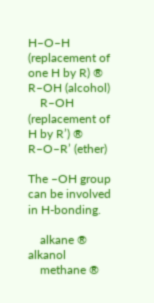H–O–H (replacement of one H by R) ® R–OH (alcohol)
    R–OH (replacement of H by R’) ® R–O–R’ (ether)

The –OH group can be involved in H-bonding.

    alkane ® alkanol
    methane ®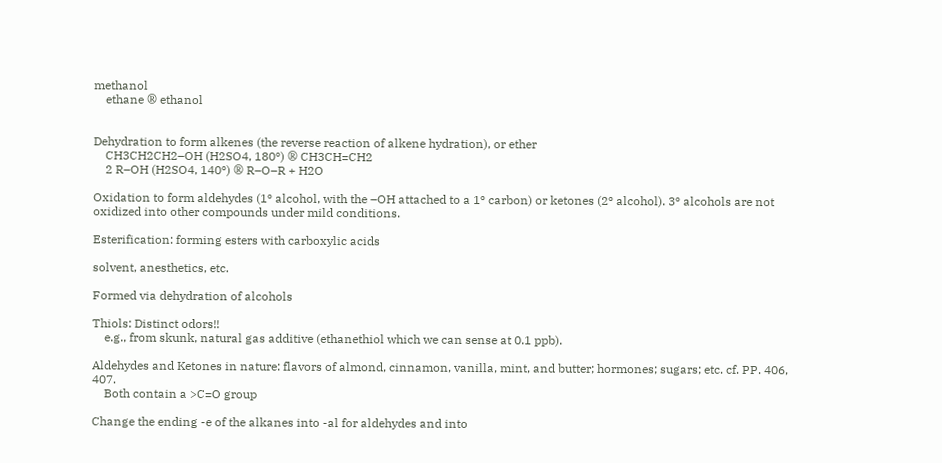methanol
    ethane ® ethanol


Dehydration to form alkenes (the reverse reaction of alkene hydration), or ether
    CH3CH2CH2–OH (H2SO4, 180º) ® CH3CH=CH2
    2 R–OH (H2SO4, 140º) ® R–O–R + H2O

Oxidation to form aldehydes (1º alcohol, with the –OH attached to a 1º carbon) or ketones (2º alcohol). 3º alcohols are not oxidized into other compounds under mild conditions.

Esterification: forming esters with carboxylic acids

solvent, anesthetics, etc.

Formed via dehydration of alcohols

Thiols: Distinct odors!!
    e.g., from skunk, natural gas additive (ethanethiol which we can sense at 0.1 ppb).

Aldehydes and Ketones in nature: flavors of almond, cinnamon, vanilla, mint, and butter; hormones; sugars; etc. cf. PP. 406, 407.
    Both contain a >C=O group

Change the ending -e of the alkanes into -al for aldehydes and into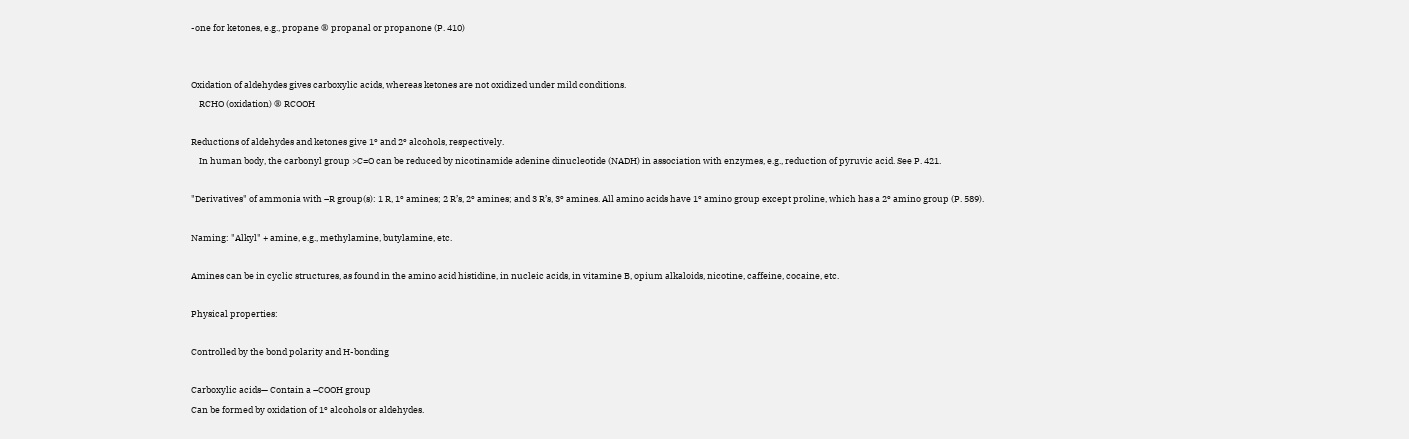-one for ketones, e.g., propane ® propanal or propanone (P. 410)


Oxidation of aldehydes gives carboxylic acids, whereas ketones are not oxidized under mild conditions.
    RCHO (oxidation) ® RCOOH

Reductions of aldehydes and ketones give 1º and 2º alcohols, respectively.
    In human body, the carbonyl group >C=O can be reduced by nicotinamide adenine dinucleotide (NADH) in association with enzymes, e.g., reduction of pyruvic acid. See P. 421.

"Derivatives" of ammonia with –R group(s): 1 R, 1º amines; 2 R’s, 2º amines; and 3 R’s, 3º amines. All amino acids have 1º amino group except proline, which has a 2º amino group (P. 589).

Naming: "Alkyl" + amine, e.g., methylamine, butylamine, etc.

Amines can be in cyclic structures, as found in the amino acid histidine, in nucleic acids, in vitamine B, opium alkaloids, nicotine, caffeine, cocaine, etc.

Physical properties:

Controlled by the bond polarity and H-bonding

Carboxylic acids— Contain a –COOH group
Can be formed by oxidation of 1º alcohols or aldehydes.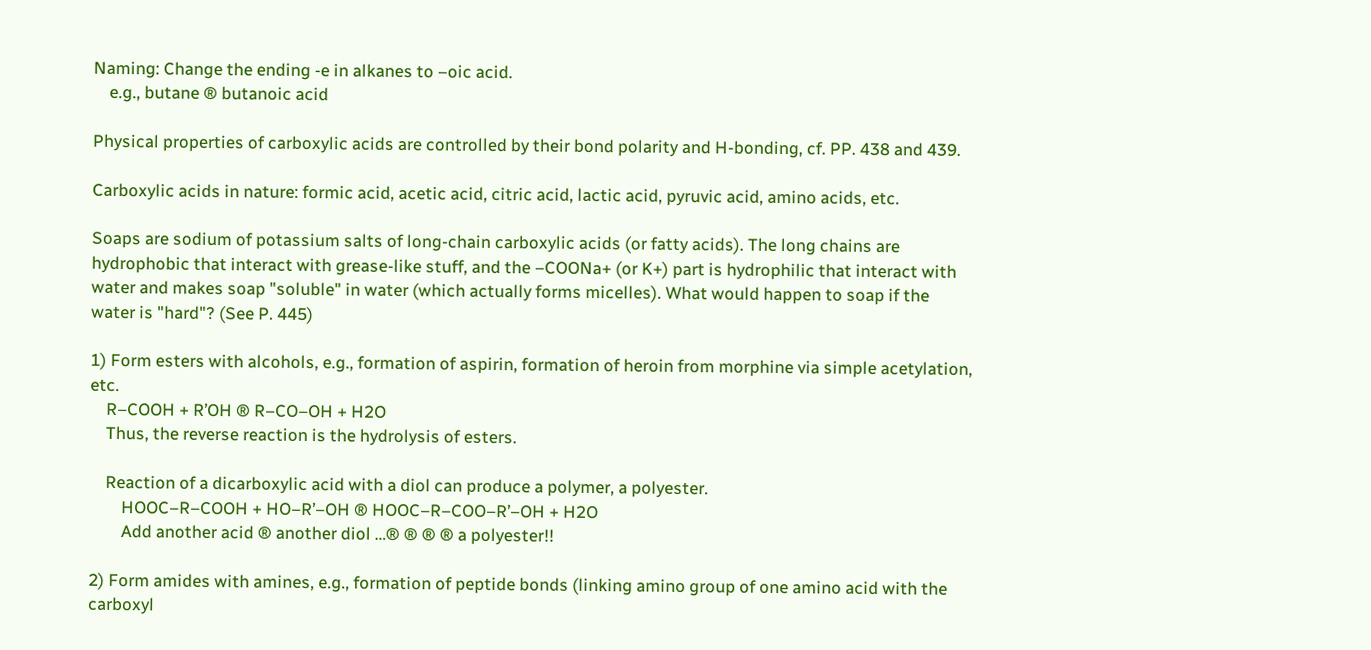Naming: Change the ending -e in alkanes to –oic acid.
    e.g., butane ® butanoic acid

Physical properties of carboxylic acids are controlled by their bond polarity and H-bonding, cf. PP. 438 and 439.

Carboxylic acids in nature: formic acid, acetic acid, citric acid, lactic acid, pyruvic acid, amino acids, etc.

Soaps are sodium of potassium salts of long-chain carboxylic acids (or fatty acids). The long chains are hydrophobic that interact with grease-like stuff, and the –COONa+ (or K+) part is hydrophilic that interact with water and makes soap "soluble" in water (which actually forms micelles). What would happen to soap if the water is "hard"? (See P. 445)

1) Form esters with alcohols, e.g., formation of aspirin, formation of heroin from morphine via simple acetylation, etc.
    R–COOH + R’OH ® R–CO–OH + H2O
    Thus, the reverse reaction is the hydrolysis of esters.

    Reaction of a dicarboxylic acid with a diol can produce a polymer, a polyester.
        HOOC–R–COOH + HO–R’–OH ® HOOC–R–COO–R’–OH + H2O
        Add another acid ® another diol …® ® ® ® a polyester!!

2) Form amides with amines, e.g., formation of peptide bonds (linking amino group of one amino acid with the carboxyl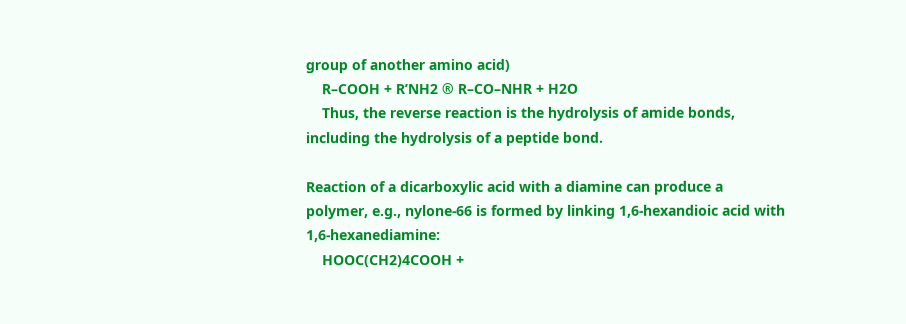group of another amino acid)
    R–COOH + R’NH2 ® R–CO–NHR + H2O
    Thus, the reverse reaction is the hydrolysis of amide bonds, including the hydrolysis of a peptide bond.

Reaction of a dicarboxylic acid with a diamine can produce a polymer, e.g., nylone-66 is formed by linking 1,6-hexandioic acid with 1,6-hexanediamine:
    HOOC(CH2)4COOH +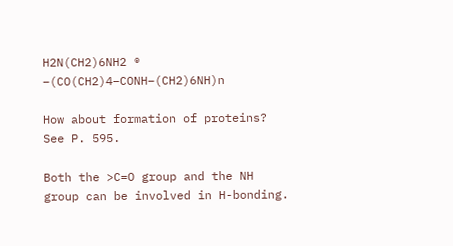H2N(CH2)6NH2 ® –(CO(CH2)4–CONH–(CH2)6NH)n

How about formation of proteins? See P. 595.

Both the >C=O group and the NH group can be involved in H-bonding.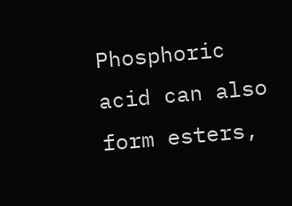Phosphoric acid can also form esters,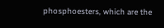phosphoesters, which are the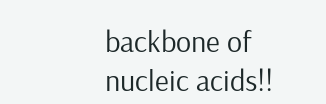backbone of nucleic acids!!